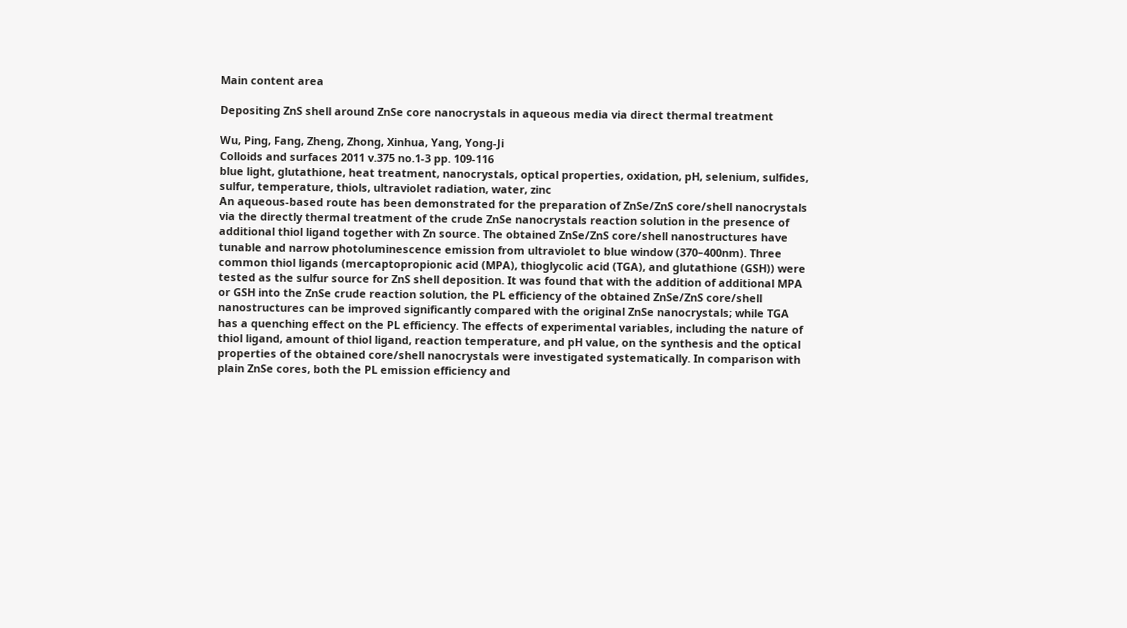Main content area

Depositing ZnS shell around ZnSe core nanocrystals in aqueous media via direct thermal treatment

Wu, Ping, Fang, Zheng, Zhong, Xinhua, Yang, Yong-Ji
Colloids and surfaces 2011 v.375 no.1-3 pp. 109-116
blue light, glutathione, heat treatment, nanocrystals, optical properties, oxidation, pH, selenium, sulfides, sulfur, temperature, thiols, ultraviolet radiation, water, zinc
An aqueous-based route has been demonstrated for the preparation of ZnSe/ZnS core/shell nanocrystals via the directly thermal treatment of the crude ZnSe nanocrystals reaction solution in the presence of additional thiol ligand together with Zn source. The obtained ZnSe/ZnS core/shell nanostructures have tunable and narrow photoluminescence emission from ultraviolet to blue window (370–400nm). Three common thiol ligands (mercaptopropionic acid (MPA), thioglycolic acid (TGA), and glutathione (GSH)) were tested as the sulfur source for ZnS shell deposition. It was found that with the addition of additional MPA or GSH into the ZnSe crude reaction solution, the PL efficiency of the obtained ZnSe/ZnS core/shell nanostructures can be improved significantly compared with the original ZnSe nanocrystals; while TGA has a quenching effect on the PL efficiency. The effects of experimental variables, including the nature of thiol ligand, amount of thiol ligand, reaction temperature, and pH value, on the synthesis and the optical properties of the obtained core/shell nanocrystals were investigated systematically. In comparison with plain ZnSe cores, both the PL emission efficiency and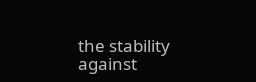the stability against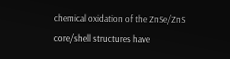chemical oxidation of the ZnSe/ZnS core/shell structures have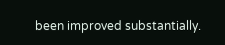been improved substantially.